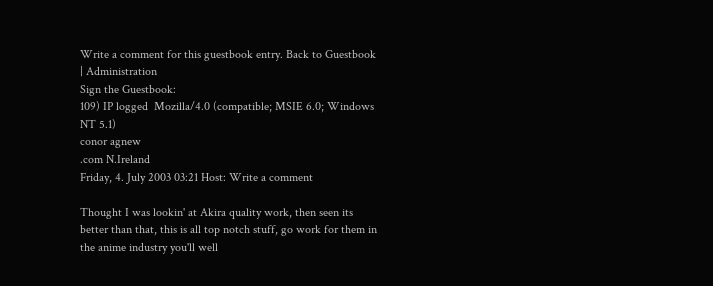Write a comment for this guestbook entry. Back to Guestbook | Administration
Sign the Guestbook:
109) IP logged  Mozilla/4.0 (compatible; MSIE 6.0; Windows NT 5.1)
conor agnew
.com N.Ireland
Friday, 4. July 2003 03:21 Host: Write a comment

Thought I was lookin' at Akira quality work, then seen its better than that, this is all top notch stuff, go work for them in the anime industry you'll well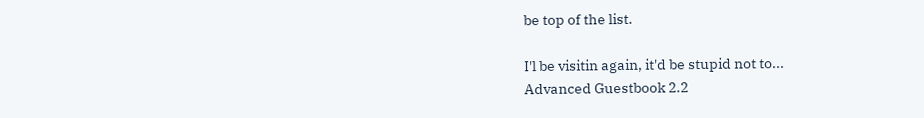be top of the list.

I'l be visitin again, it'd be stupid not to...
Advanced Guestbook 2.2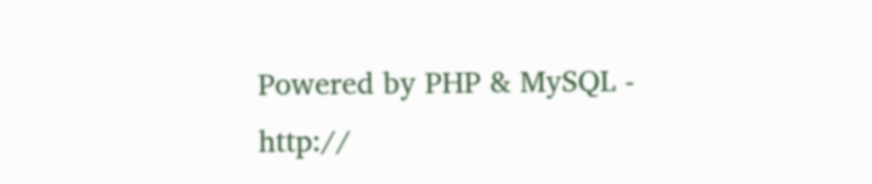Powered by PHP & MySQL - http://